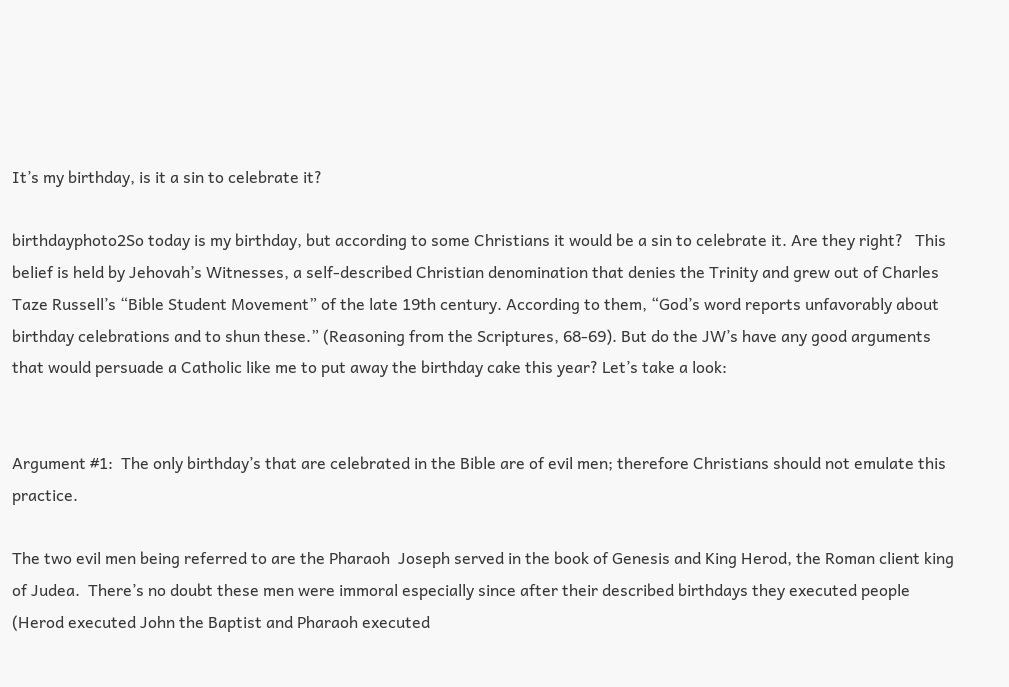It’s my birthday, is it a sin to celebrate it?

birthdayphoto2So today is my birthday, but according to some Christians it would be a sin to celebrate it. Are they right?   This belief is held by Jehovah’s Witnesses, a self-described Christian denomination that denies the Trinity and grew out of Charles Taze Russell’s “Bible Student Movement” of the late 19th century. According to them, “God’s word reports unfavorably about birthday celebrations and to shun these.” (Reasoning from the Scriptures, 68-69). But do the JW’s have any good arguments that would persuade a Catholic like me to put away the birthday cake this year? Let’s take a look:


Argument #1:  The only birthday’s that are celebrated in the Bible are of evil men; therefore Christians should not emulate this practice.

The two evil men being referred to are the Pharaoh  Joseph served in the book of Genesis and King Herod, the Roman client king of Judea.  There’s no doubt these men were immoral especially since after their described birthdays they executed people (Herod executed John the Baptist and Pharaoh executed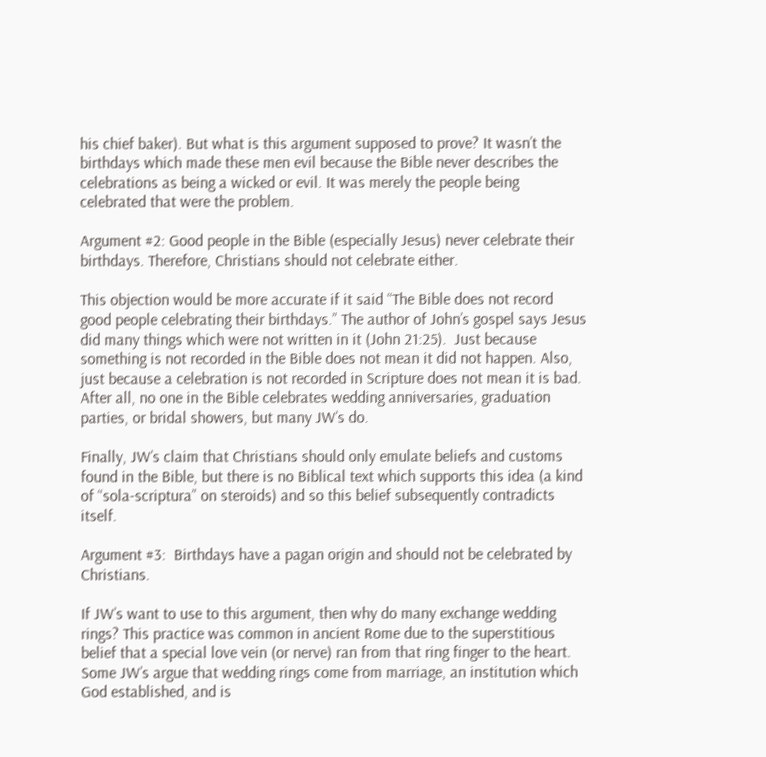his chief baker). But what is this argument supposed to prove? It wasn’t the birthdays which made these men evil because the Bible never describes the celebrations as being a wicked or evil. It was merely the people being celebrated that were the problem.

Argument #2: Good people in the Bible (especially Jesus) never celebrate their birthdays. Therefore, Christians should not celebrate either.

This objection would be more accurate if it said “The Bible does not record good people celebrating their birthdays.” The author of John’s gospel says Jesus did many things which were not written in it (John 21:25).  Just because something is not recorded in the Bible does not mean it did not happen. Also, just because a celebration is not recorded in Scripture does not mean it is bad. After all, no one in the Bible celebrates wedding anniversaries, graduation parties, or bridal showers, but many JW’s do.

Finally, JW’s claim that Christians should only emulate beliefs and customs found in the Bible, but there is no Biblical text which supports this idea (a kind of “sola-scriptura” on steroids) and so this belief subsequently contradicts itself.

Argument #3:  Birthdays have a pagan origin and should not be celebrated by Christians.

If JW’s want to use to this argument, then why do many exchange wedding rings? This practice was common in ancient Rome due to the superstitious belief that a special love vein (or nerve) ran from that ring finger to the heart.  Some JW’s argue that wedding rings come from marriage, an institution which God established, and is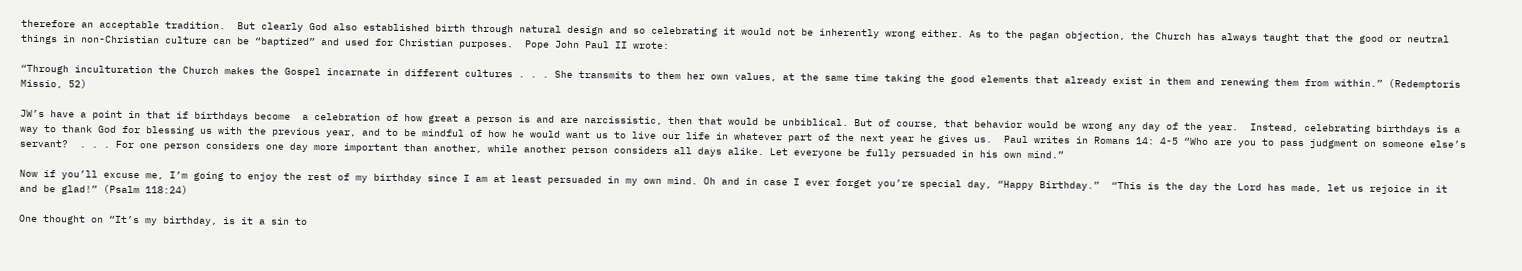therefore an acceptable tradition.  But clearly God also established birth through natural design and so celebrating it would not be inherently wrong either. As to the pagan objection, the Church has always taught that the good or neutral things in non-Christian culture can be “baptized” and used for Christian purposes.  Pope John Paul II wrote:

“Through inculturation the Church makes the Gospel incarnate in different cultures . . . She transmits to them her own values, at the same time taking the good elements that already exist in them and renewing them from within.” (Redemptoris Missio, 52)

JW’s have a point in that if birthdays become  a celebration of how great a person is and are narcissistic, then that would be unbiblical. But of course, that behavior would be wrong any day of the year.  Instead, celebrating birthdays is a way to thank God for blessing us with the previous year, and to be mindful of how he would want us to live our life in whatever part of the next year he gives us.  Paul writes in Romans 14: 4-5 “Who are you to pass judgment on someone else’s servant?  . . . For one person considers one day more important than another, while another person considers all days alike. Let everyone be fully persuaded in his own mind.”

Now if you’ll excuse me, I’m going to enjoy the rest of my birthday since I am at least persuaded in my own mind. Oh and in case I ever forget you’re special day, “Happy Birthday.”  “This is the day the Lord has made, let us rejoice in it and be glad!” (Psalm 118:24)

One thought on “It’s my birthday, is it a sin to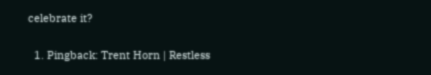celebrate it?

  1. Pingback: Trent Horn | Restless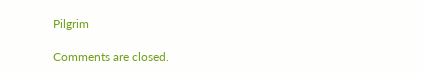Pilgrim

Comments are closed.